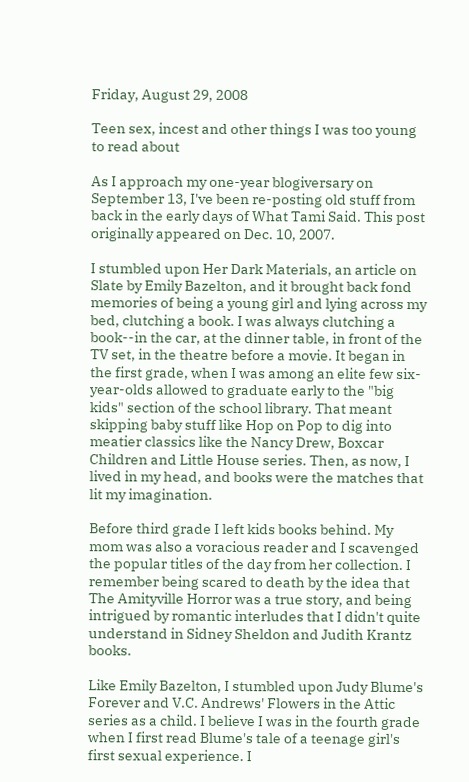Friday, August 29, 2008

Teen sex, incest and other things I was too young to read about

As I approach my one-year blogiversary on September 13, I've been re-posting old stuff from back in the early days of What Tami Said. This post originally appeared on Dec. 10, 2007.

I stumbled upon Her Dark Materials, an article on Slate by Emily Bazelton, and it brought back fond memories of being a young girl and lying across my bed, clutching a book. I was always clutching a book--in the car, at the dinner table, in front of the TV set, in the theatre before a movie. It began in the first grade, when I was among an elite few six-year-olds allowed to graduate early to the "big kids" section of the school library. That meant skipping baby stuff like Hop on Pop to dig into meatier classics like the Nancy Drew, Boxcar Children and Little House series. Then, as now, I lived in my head, and books were the matches that lit my imagination.

Before third grade I left kids books behind. My mom was also a voracious reader and I scavenged the popular titles of the day from her collection. I remember being scared to death by the idea that The Amityville Horror was a true story, and being intrigued by romantic interludes that I didn't quite understand in Sidney Sheldon and Judith Krantz books.

Like Emily Bazelton, I stumbled upon Judy Blume's Forever and V.C. Andrews' Flowers in the Attic series as a child. I believe I was in the fourth grade when I first read Blume's tale of a teenage girl's first sexual experience. I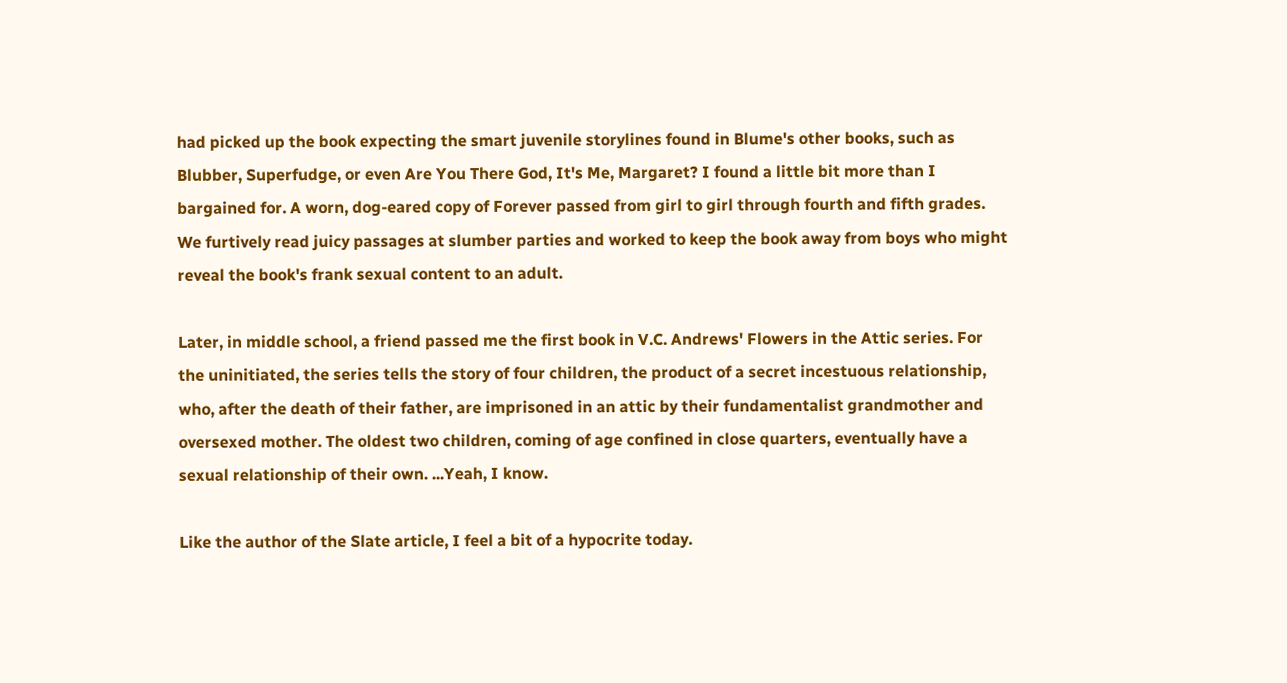had picked up the book expecting the smart juvenile storylines found in Blume's other books, such as Blubber, Superfudge, or even Are You There God, It's Me, Margaret? I found a little bit more than I bargained for. A worn, dog-eared copy of Forever passed from girl to girl through fourth and fifth grades. We furtively read juicy passages at slumber parties and worked to keep the book away from boys who might reveal the book's frank sexual content to an adult.

Later, in middle school, a friend passed me the first book in V.C. Andrews' Flowers in the Attic series. For the uninitiated, the series tells the story of four children, the product of a secret incestuous relationship, who, after the death of their father, are imprisoned in an attic by their fundamentalist grandmother and oversexed mother. The oldest two children, coming of age confined in close quarters, eventually have a sexual relationship of their own. ...Yeah, I know.

Like the author of the Slate article, I feel a bit of a hypocrite today.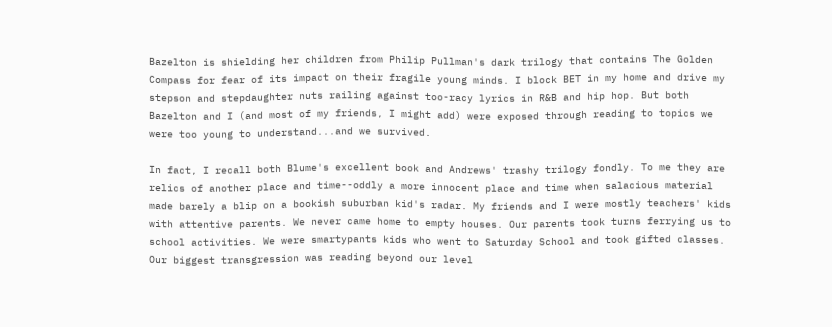Bazelton is shielding her children from Philip Pullman's dark trilogy that contains The Golden Compass for fear of its impact on their fragile young minds. I block BET in my home and drive my stepson and stepdaughter nuts railing against too-racy lyrics in R&B and hip hop. But both Bazelton and I (and most of my friends, I might add) were exposed through reading to topics we were too young to understand...and we survived.

In fact, I recall both Blume's excellent book and Andrews' trashy trilogy fondly. To me they are relics of another place and time--oddly a more innocent place and time when salacious material made barely a blip on a bookish suburban kid's radar. My friends and I were mostly teachers' kids with attentive parents. We never came home to empty houses. Our parents took turns ferrying us to school activities. We were smartypants kids who went to Saturday School and took gifted classes. Our biggest transgression was reading beyond our level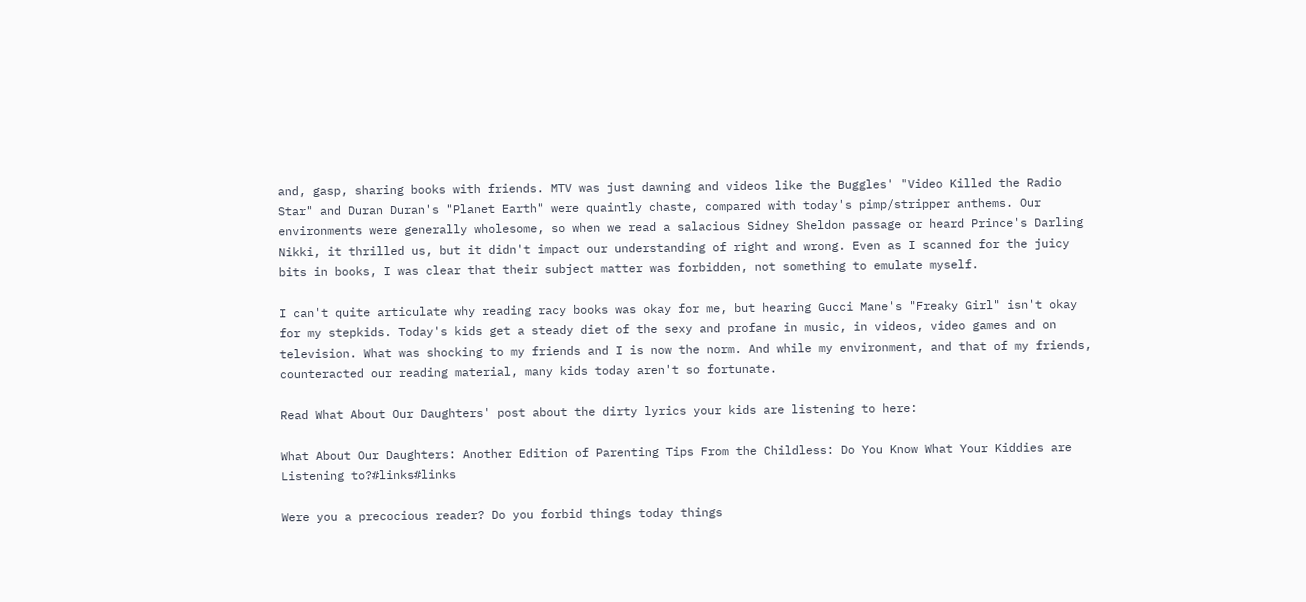and, gasp, sharing books with friends. MTV was just dawning and videos like the Buggles' "Video Killed the Radio Star" and Duran Duran's "Planet Earth" were quaintly chaste, compared with today's pimp/stripper anthems. Our environments were generally wholesome, so when we read a salacious Sidney Sheldon passage or heard Prince's Darling Nikki, it thrilled us, but it didn't impact our understanding of right and wrong. Even as I scanned for the juicy bits in books, I was clear that their subject matter was forbidden, not something to emulate myself.

I can't quite articulate why reading racy books was okay for me, but hearing Gucci Mane's "Freaky Girl" isn't okay for my stepkids. Today's kids get a steady diet of the sexy and profane in music, in videos, video games and on television. What was shocking to my friends and I is now the norm. And while my environment, and that of my friends, counteracted our reading material, many kids today aren't so fortunate.

Read What About Our Daughters' post about the dirty lyrics your kids are listening to here:

What About Our Daughters: Another Edition of Parenting Tips From the Childless: Do You Know What Your Kiddies are Listening to?#links#links

Were you a precocious reader? Do you forbid things today things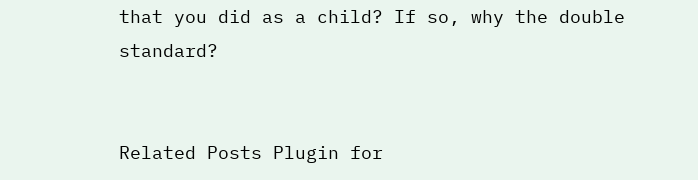that you did as a child? If so, why the double standard?


Related Posts Plugin for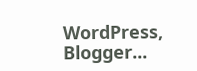WordPress, Blogger...